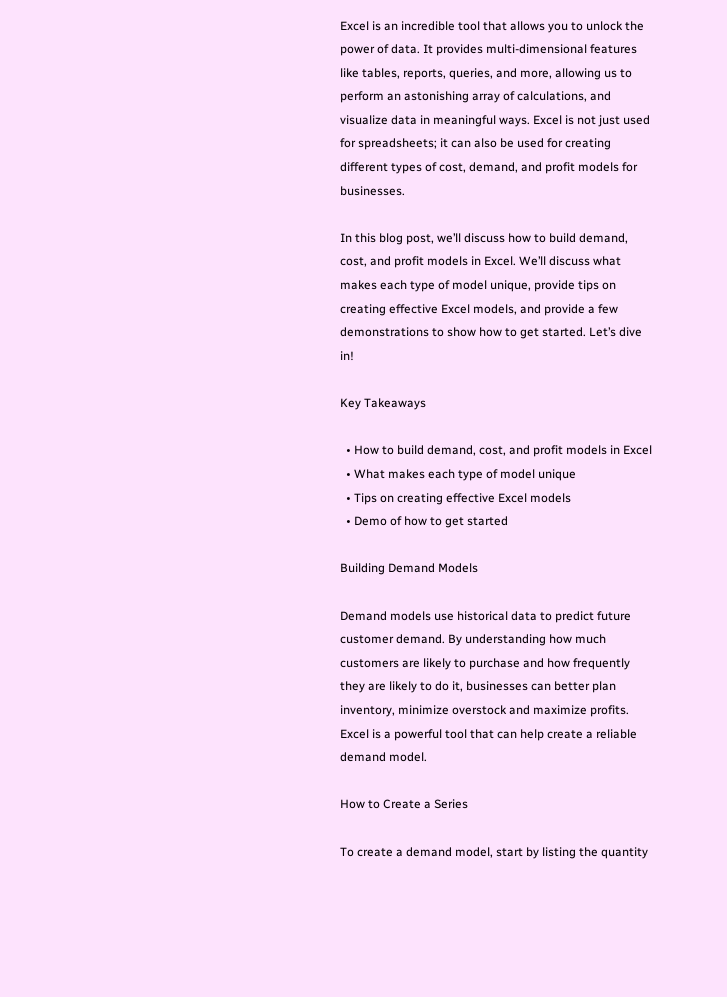Excel is an incredible tool that allows you to unlock the power of data. It provides multi-dimensional features like tables, reports, queries, and more, allowing us to perform an astonishing array of calculations, and visualize data in meaningful ways. Excel is not just used for spreadsheets; it can also be used for creating different types of cost, demand, and profit models for businesses.

In this blog post, we’ll discuss how to build demand, cost, and profit models in Excel. We’ll discuss what makes each type of model unique, provide tips on creating effective Excel models, and provide a few demonstrations to show how to get started. Let’s dive in!

Key Takeaways

  • How to build demand, cost, and profit models in Excel
  • What makes each type of model unique
  • Tips on creating effective Excel models
  • Demo of how to get started

Building Demand Models

Demand models use historical data to predict future customer demand. By understanding how much customers are likely to purchase and how frequently they are likely to do it, businesses can better plan inventory, minimize overstock and maximize profits. Excel is a powerful tool that can help create a reliable demand model.

How to Create a Series

To create a demand model, start by listing the quantity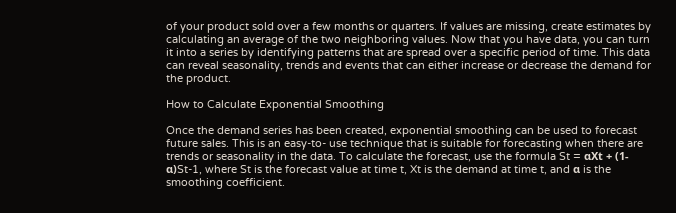of your product sold over a few months or quarters. If values are missing, create estimates by calculating an average of the two neighboring values. Now that you have data, you can turn it into a series by identifying patterns that are spread over a specific period of time. This data can reveal seasonality, trends and events that can either increase or decrease the demand for the product.

How to Calculate Exponential Smoothing

Once the demand series has been created, exponential smoothing can be used to forecast future sales. This is an easy-to- use technique that is suitable for forecasting when there are trends or seasonality in the data. To calculate the forecast, use the formula St = αXt + (1-α)St-1, where St is the forecast value at time t, Xt is the demand at time t, and α is the smoothing coefficient.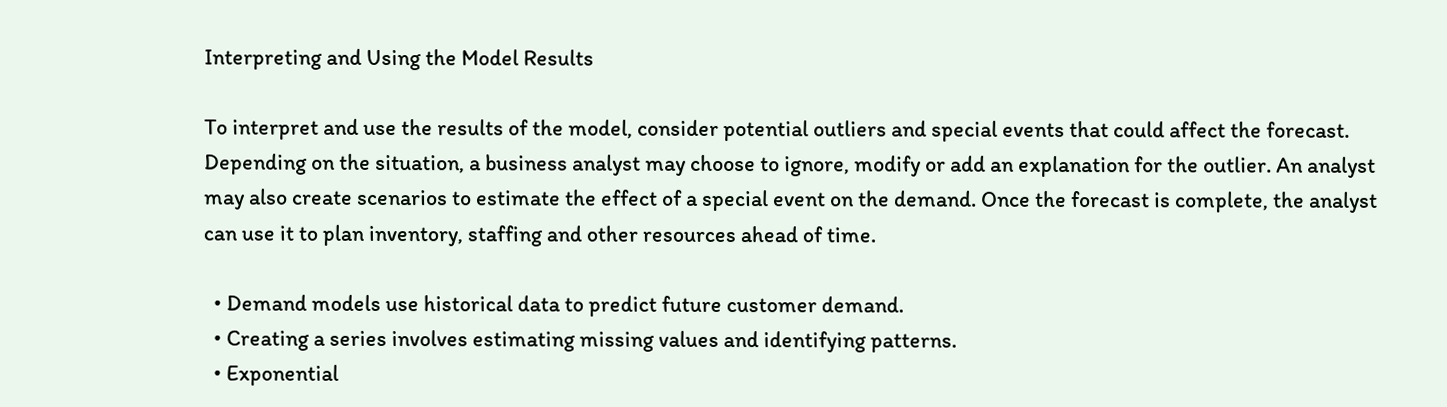Interpreting and Using the Model Results

To interpret and use the results of the model, consider potential outliers and special events that could affect the forecast. Depending on the situation, a business analyst may choose to ignore, modify or add an explanation for the outlier. An analyst may also create scenarios to estimate the effect of a special event on the demand. Once the forecast is complete, the analyst can use it to plan inventory, staffing and other resources ahead of time.

  • Demand models use historical data to predict future customer demand.
  • Creating a series involves estimating missing values and identifying patterns.
  • Exponential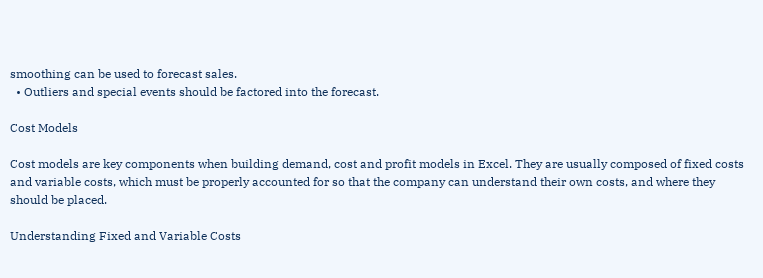smoothing can be used to forecast sales.
  • Outliers and special events should be factored into the forecast.

Cost Models

Cost models are key components when building demand, cost and profit models in Excel. They are usually composed of fixed costs and variable costs, which must be properly accounted for so that the company can understand their own costs, and where they should be placed.

Understanding Fixed and Variable Costs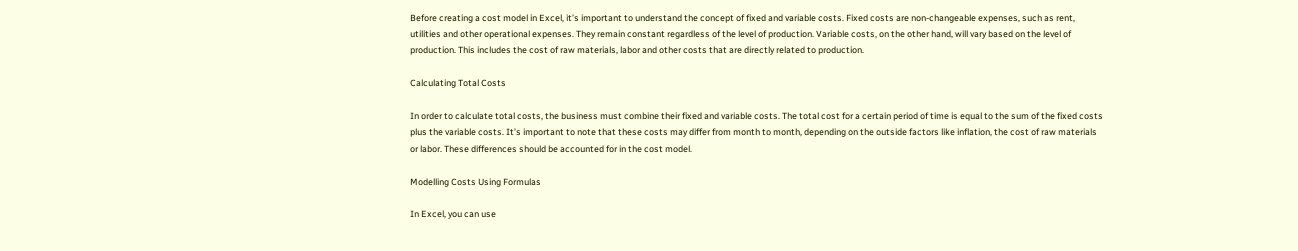Before creating a cost model in Excel, it’s important to understand the concept of fixed and variable costs. Fixed costs are non-changeable expenses, such as rent, utilities and other operational expenses. They remain constant regardless of the level of production. Variable costs, on the other hand, will vary based on the level of production. This includes the cost of raw materials, labor and other costs that are directly related to production.

Calculating Total Costs

In order to calculate total costs, the business must combine their fixed and variable costs. The total cost for a certain period of time is equal to the sum of the fixed costs plus the variable costs. It’s important to note that these costs may differ from month to month, depending on the outside factors like inflation, the cost of raw materials or labor. These differences should be accounted for in the cost model.

Modelling Costs Using Formulas

In Excel, you can use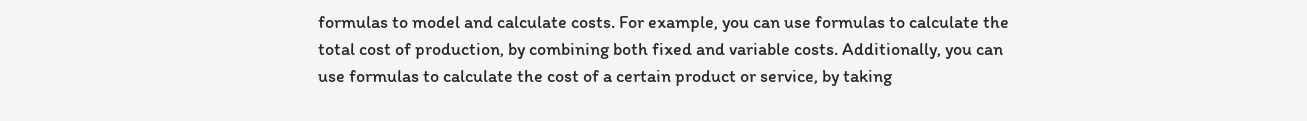formulas to model and calculate costs. For example, you can use formulas to calculate the total cost of production, by combining both fixed and variable costs. Additionally, you can use formulas to calculate the cost of a certain product or service, by taking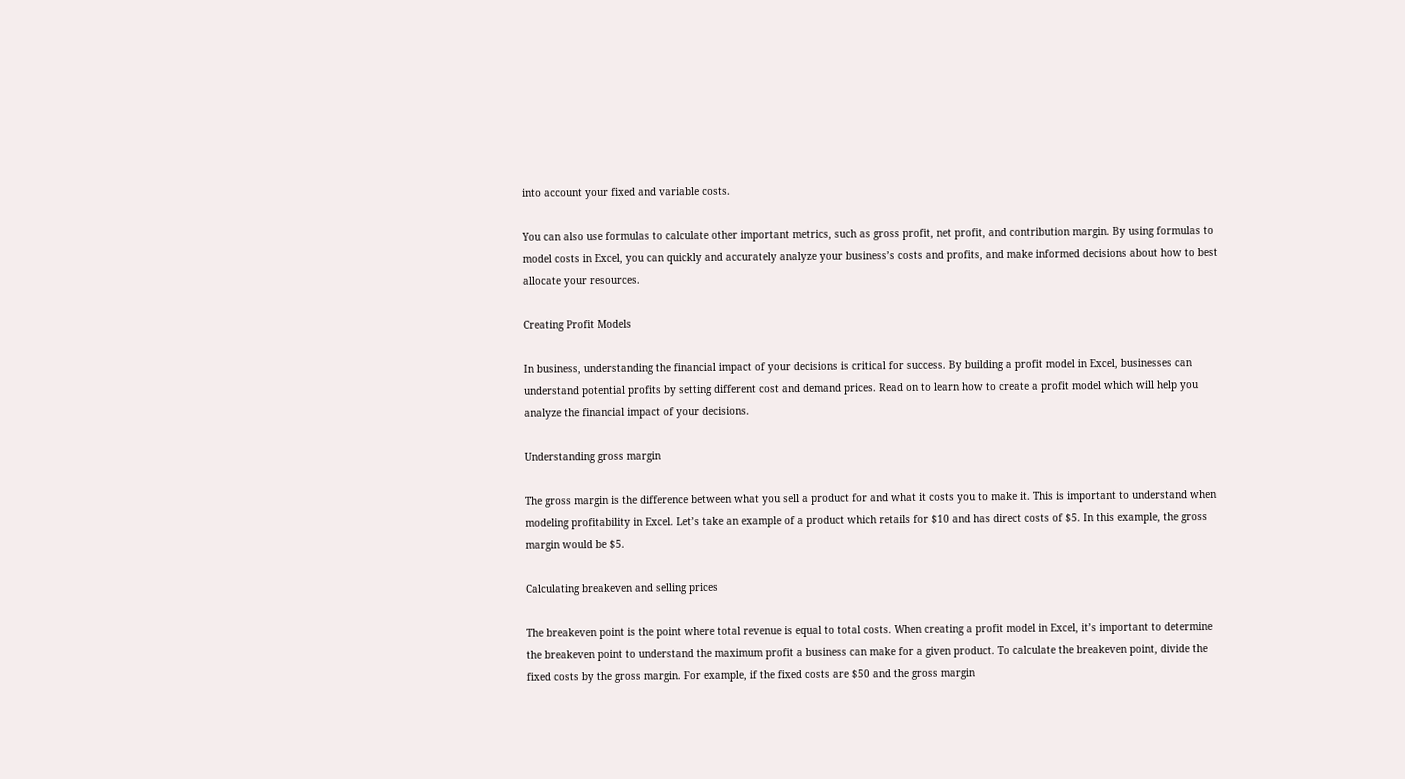into account your fixed and variable costs.

You can also use formulas to calculate other important metrics, such as gross profit, net profit, and contribution margin. By using formulas to model costs in Excel, you can quickly and accurately analyze your business’s costs and profits, and make informed decisions about how to best allocate your resources.

Creating Profit Models

In business, understanding the financial impact of your decisions is critical for success. By building a profit model in Excel, businesses can understand potential profits by setting different cost and demand prices. Read on to learn how to create a profit model which will help you analyze the financial impact of your decisions.

Understanding gross margin

The gross margin is the difference between what you sell a product for and what it costs you to make it. This is important to understand when modeling profitability in Excel. Let’s take an example of a product which retails for $10 and has direct costs of $5. In this example, the gross margin would be $5.

Calculating breakeven and selling prices

The breakeven point is the point where total revenue is equal to total costs. When creating a profit model in Excel, it’s important to determine the breakeven point to understand the maximum profit a business can make for a given product. To calculate the breakeven point, divide the fixed costs by the gross margin. For example, if the fixed costs are $50 and the gross margin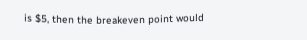is $5, then the breakeven point would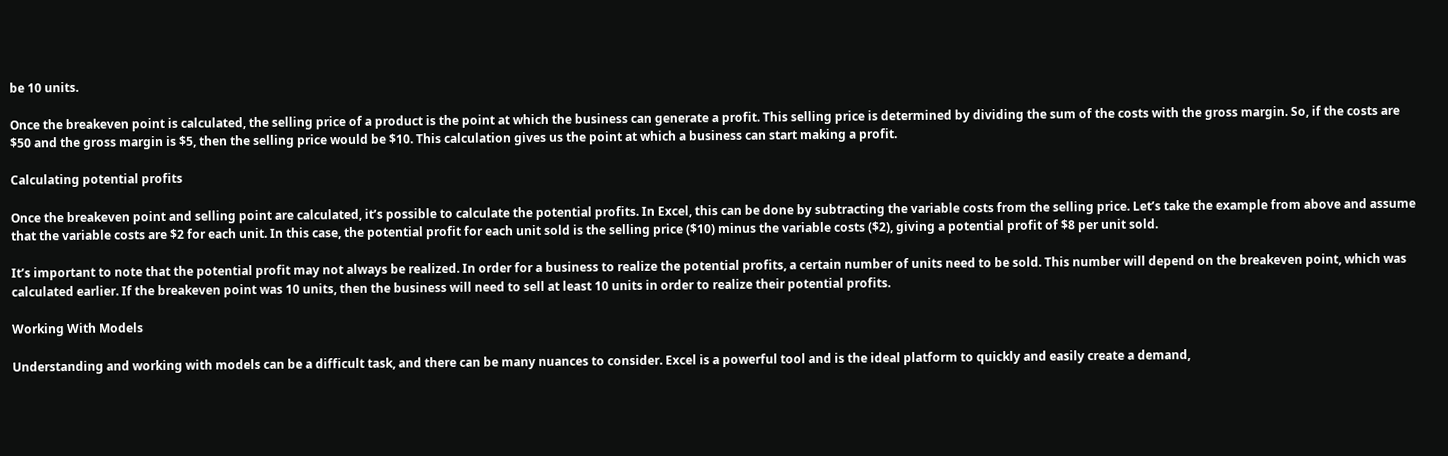be 10 units.

Once the breakeven point is calculated, the selling price of a product is the point at which the business can generate a profit. This selling price is determined by dividing the sum of the costs with the gross margin. So, if the costs are $50 and the gross margin is $5, then the selling price would be $10. This calculation gives us the point at which a business can start making a profit.

Calculating potential profits

Once the breakeven point and selling point are calculated, it’s possible to calculate the potential profits. In Excel, this can be done by subtracting the variable costs from the selling price. Let’s take the example from above and assume that the variable costs are $2 for each unit. In this case, the potential profit for each unit sold is the selling price ($10) minus the variable costs ($2), giving a potential profit of $8 per unit sold.

It’s important to note that the potential profit may not always be realized. In order for a business to realize the potential profits, a certain number of units need to be sold. This number will depend on the breakeven point, which was calculated earlier. If the breakeven point was 10 units, then the business will need to sell at least 10 units in order to realize their potential profits.

Working With Models

Understanding and working with models can be a difficult task, and there can be many nuances to consider. Excel is a powerful tool and is the ideal platform to quickly and easily create a demand,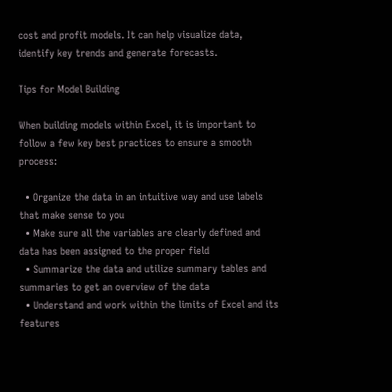cost and profit models. It can help visualize data, identify key trends and generate forecasts.

Tips for Model Building

When building models within Excel, it is important to follow a few key best practices to ensure a smooth process:

  • Organize the data in an intuitive way and use labels that make sense to you
  • Make sure all the variables are clearly defined and data has been assigned to the proper field
  • Summarize the data and utilize summary tables and summaries to get an overview of the data
  • Understand and work within the limits of Excel and its features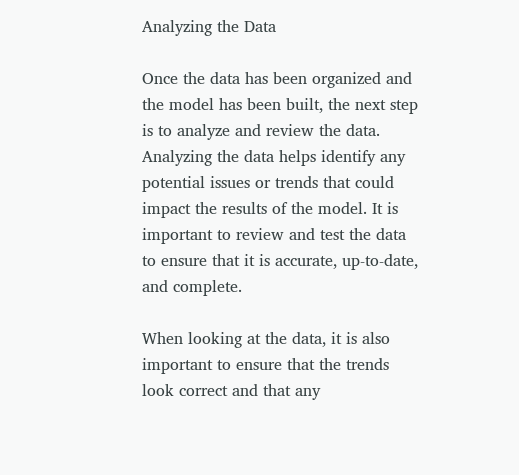Analyzing the Data

Once the data has been organized and the model has been built, the next step is to analyze and review the data. Analyzing the data helps identify any potential issues or trends that could impact the results of the model. It is important to review and test the data to ensure that it is accurate, up-to-date, and complete.

When looking at the data, it is also important to ensure that the trends look correct and that any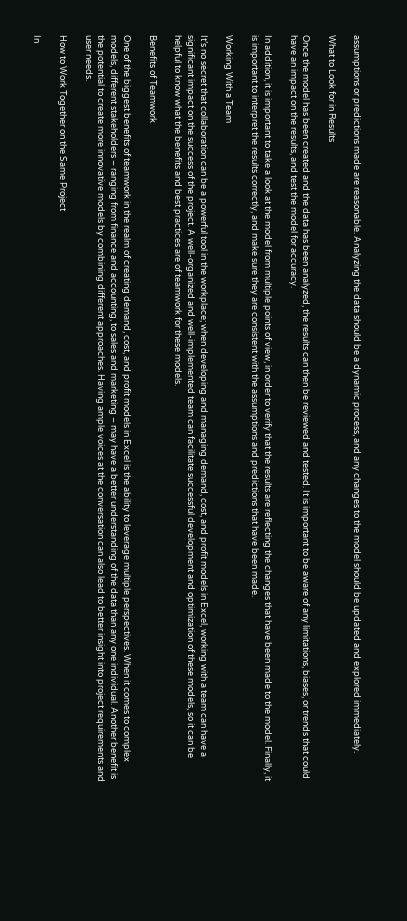assumptions or predictions made are reasonable. Analyzing the data should be a dynamic process, and any changes to the model should be updated and explored immediately.

What to Look for in Results

Once the model has been created and the data has been analyzed, the results can then be reviewed and tested. It is important to be aware of any limitations, biases, or trends that could have an impact on the results, and test the model for accuracy.

In addition, it is important to take a look at the model from multiple points of view, in order to verify that the results are reflecting the changes that have been made to the model. Finally, it is important to interpret the results correctly, and make sure they are consistent with the assumptions and predictions that have been made.

Working With a Team

It’s no secret that collaboration can be a powerful tool in the workplace; when developing and managing demand, cost, and profit models in Excel, working with a team can have a significant impact on the success of the project. A well-organized and well-implemented team can facilitate successful development and optimization of these models, so it can be helpful to know what the benefits and best practices are of teamwork for these models.

Benefits of Teamwork

One of the biggest benefits of teamwork in the realm of creating demand, cost, and profit models in Excel is the ability to leverage multiple perspectives. When it comes to complex models, different stakeholders – ranging from finance and accounting, to sales and marketing – may have a better understanding of the data than any one individual. Another benefit is the potential to create more innovative models by combining different approaches. Having ample voices at the conversation can also lead to better insight into project requirements and user needs.

How to Work Together on the Same Project

In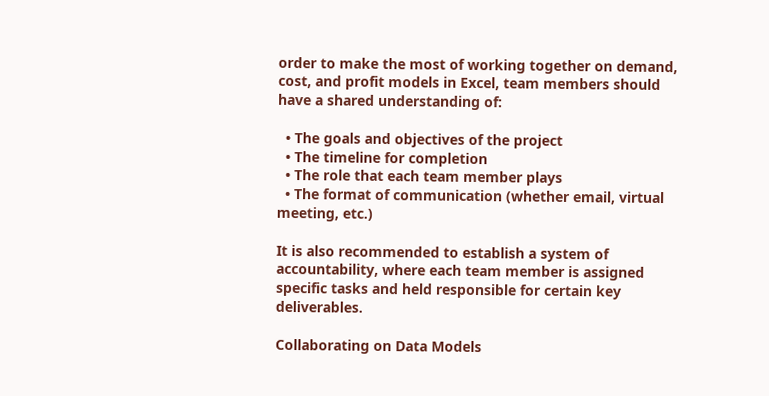order to make the most of working together on demand, cost, and profit models in Excel, team members should have a shared understanding of:

  • The goals and objectives of the project
  • The timeline for completion
  • The role that each team member plays
  • The format of communication (whether email, virtual meeting, etc.)

It is also recommended to establish a system of accountability, where each team member is assigned specific tasks and held responsible for certain key deliverables.

Collaborating on Data Models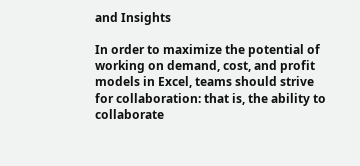and Insights

In order to maximize the potential of working on demand, cost, and profit models in Excel, teams should strive for collaboration: that is, the ability to collaborate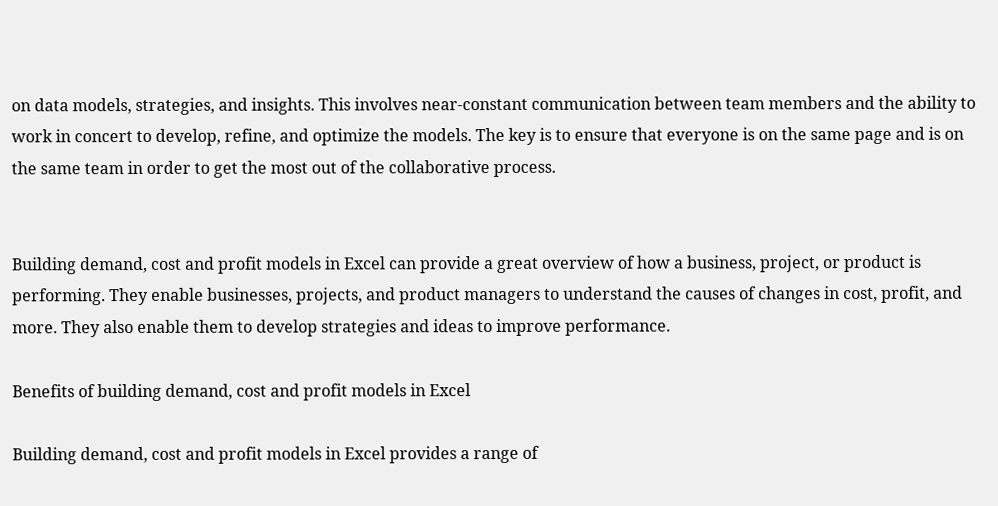on data models, strategies, and insights. This involves near-constant communication between team members and the ability to work in concert to develop, refine, and optimize the models. The key is to ensure that everyone is on the same page and is on the same team in order to get the most out of the collaborative process.


Building demand, cost and profit models in Excel can provide a great overview of how a business, project, or product is performing. They enable businesses, projects, and product managers to understand the causes of changes in cost, profit, and more. They also enable them to develop strategies and ideas to improve performance.

Benefits of building demand, cost and profit models in Excel

Building demand, cost and profit models in Excel provides a range of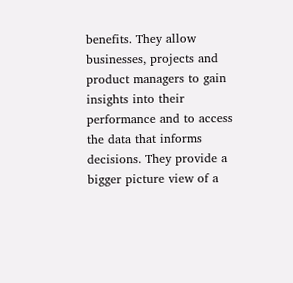benefits. They allow businesses, projects and product managers to gain insights into their performance and to access the data that informs decisions. They provide a bigger picture view of a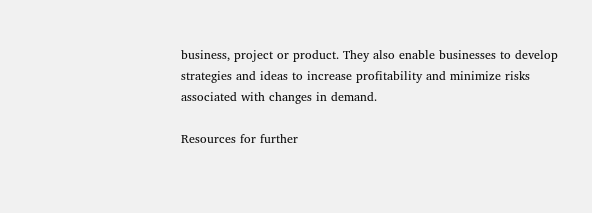business, project or product. They also enable businesses to develop strategies and ideas to increase profitability and minimize risks associated with changes in demand.

Resources for further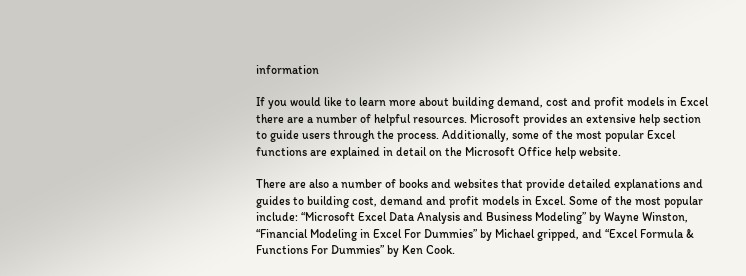information

If you would like to learn more about building demand, cost and profit models in Excel there are a number of helpful resources. Microsoft provides an extensive help section to guide users through the process. Additionally, some of the most popular Excel functions are explained in detail on the Microsoft Office help website.

There are also a number of books and websites that provide detailed explanations and guides to building cost, demand and profit models in Excel. Some of the most popular include: “Microsoft Excel Data Analysis and Business Modeling” by Wayne Winston, “Financial Modeling in Excel For Dummies” by Michael gripped, and “Excel Formula & Functions For Dummies” by Ken Cook.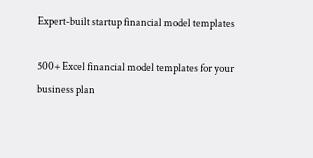Expert-built startup financial model templates

500+ Excel financial model templates for your business plan